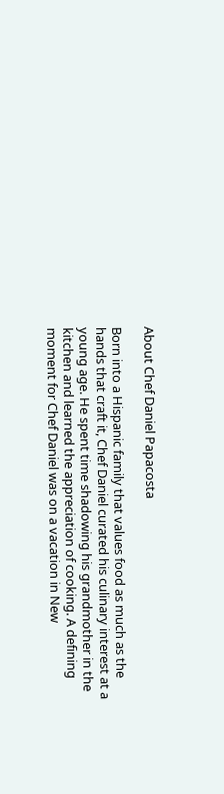About Chef Daniel Papacosta

Born into a Hispanic family that values food as much as the hands that craft it, Chef Daniel curated his culinary interest at a young age. He spent time shadowing his grandmother in the kitchen and learned the appreciation of cooking. A defining moment for Chef Daniel was on a vacation in New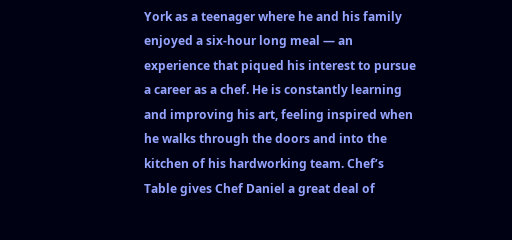York as a teenager where he and his family enjoyed a six-hour long meal — an experience that piqued his interest to pursue a career as a chef. He is constantly learning and improving his art, feeling inspired when he walks through the doors and into the kitchen of his hardworking team. Chef’s Table gives Chef Daniel a great deal of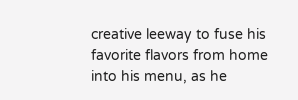creative leeway to fuse his favorite flavors from home into his menu, as he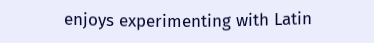enjoys experimenting with Latin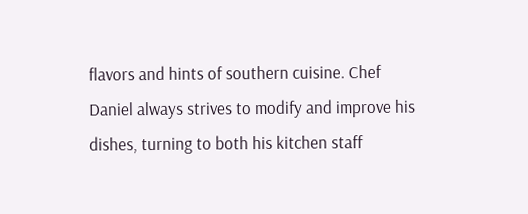flavors and hints of southern cuisine. Chef Daniel always strives to modify and improve his dishes, turning to both his kitchen staff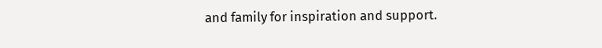and family for inspiration and support.